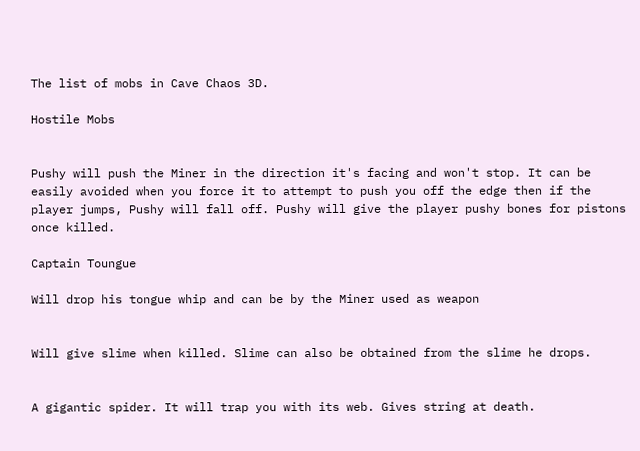The list of mobs in Cave Chaos 3D.

Hostile Mobs


Pushy will push the Miner in the direction it's facing and won't stop. It can be easily avoided when you force it to attempt to push you off the edge then if the player jumps, Pushy will fall off. Pushy will give the player pushy bones for pistons once killed.

Captain Toungue

Will drop his tongue whip and can be by the Miner used as weapon


Will give slime when killed. Slime can also be obtained from the slime he drops.


A gigantic spider. It will trap you with its web. Gives string at death.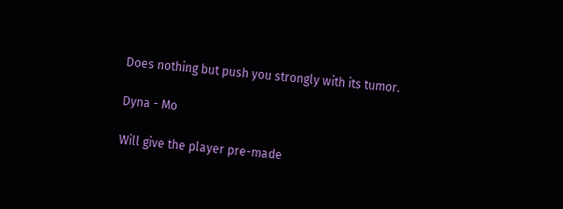Does nothing but push you strongly with its tumor.

Dyna - Mo

Will give the player pre-made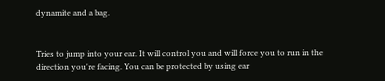dynamite and a bag.


Tries to jump into your ear. It will control you and will force you to run in the direction you're facing. You can be protected by using ear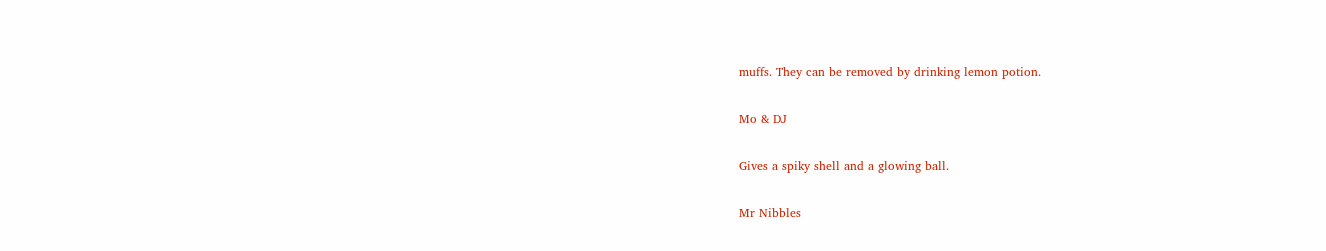muffs. They can be removed by drinking lemon potion.

Mo & DJ

Gives a spiky shell and a glowing ball.

Mr Nibbles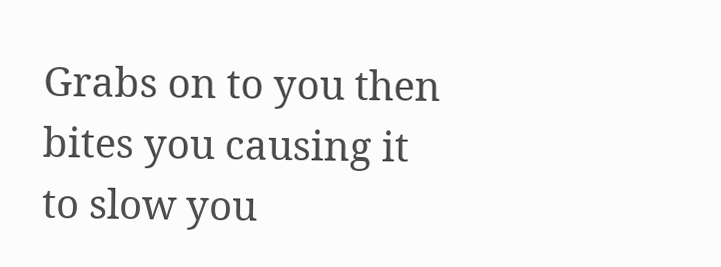Grabs on to you then bites you causing it to slow you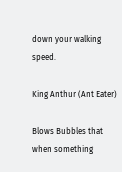down your walking speed.

King Anthur (Ant Eater)

Blows Bubbles that when something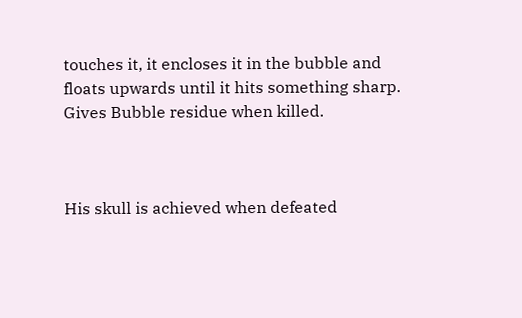touches it, it encloses it in the bubble and floats upwards until it hits something sharp. Gives Bubble residue when killed.



His skull is achieved when defeated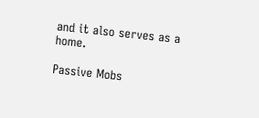and it also serves as a home.

Passive Mobs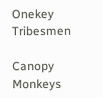Onekey Tribesmen

Canopy Monkeys